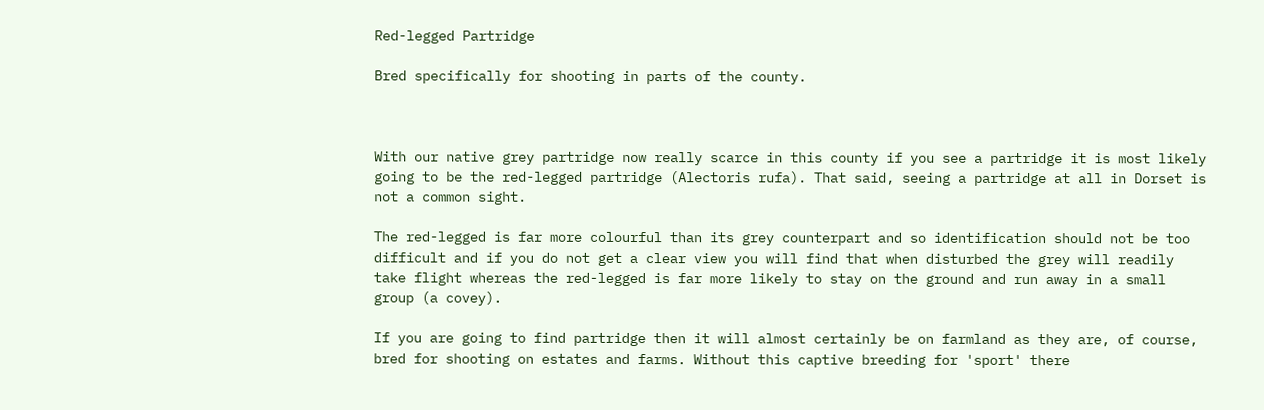Red-legged Partridge

Bred specifically for shooting in parts of the county.



With our native grey partridge now really scarce in this county if you see a partridge it is most likely going to be the red-legged partridge (Alectoris rufa). That said, seeing a partridge at all in Dorset is not a common sight.

The red-legged is far more colourful than its grey counterpart and so identification should not be too difficult and if you do not get a clear view you will find that when disturbed the grey will readily take flight whereas the red-legged is far more likely to stay on the ground and run away in a small group (a covey).

If you are going to find partridge then it will almost certainly be on farmland as they are, of course, bred for shooting on estates and farms. Without this captive breeding for 'sport' there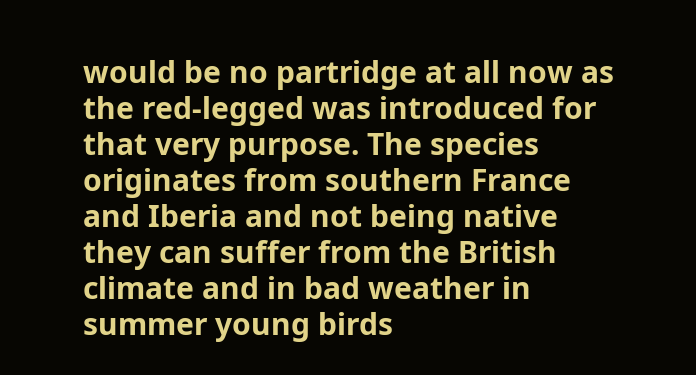would be no partridge at all now as the red-legged was introduced for that very purpose. The species originates from southern France and Iberia and not being native they can suffer from the British climate and in bad weather in summer young birds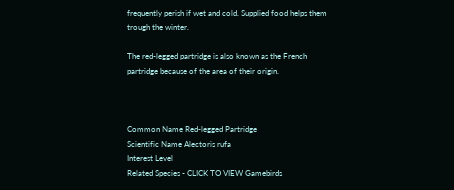frequently perish if wet and cold. Supplied food helps them trough the winter.

The red-legged partridge is also known as the French partridge because of the area of their origin.



Common Name Red-legged Partridge
Scientific Name Alectoris rufa
Interest Level
Related Species - CLICK TO VIEW Gamebirds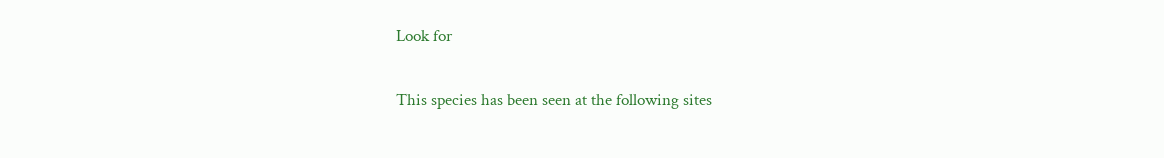Look for

This species has been seen at the following sites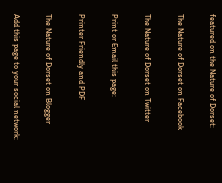featured on the Nature of Dorset:

The Nature of Dorset on Facebook

The Nature of Dorset on Twitter

Print or Email this page:

Printer Friendly and PDF

The Nature of Dorset on Blogger

Add this page to your social network: